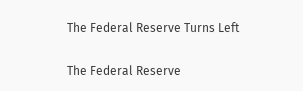The Federal Reserve Turns Left

The Federal Reserve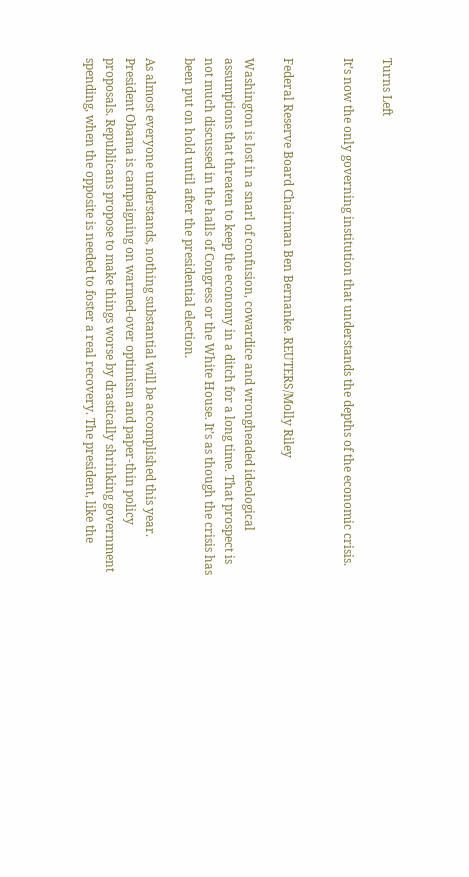Turns Left

It’s now the only governing institution that understands the depths of the economic crisis.


Federal Reserve Board Chairman Ben Bernanke. REUTERS/Molly Riley

Washington is lost in a snarl of confusion, cowardice and wrongheaded ideological assumptions that threaten to keep the economy in a ditch for a long time. That prospect is not much discussed in the halls of Congress or the White House. It’s as though the crisis has been put on hold until after the presidential election.

As almost everyone understands, nothing substantial will be accomplished this year. President Obama is campaigning on warmed-over optimism and paper-thin policy proposals. Republicans propose to make things worse by drastically shrinking government spending, when the opposite is needed to foster a real recovery. The president, like the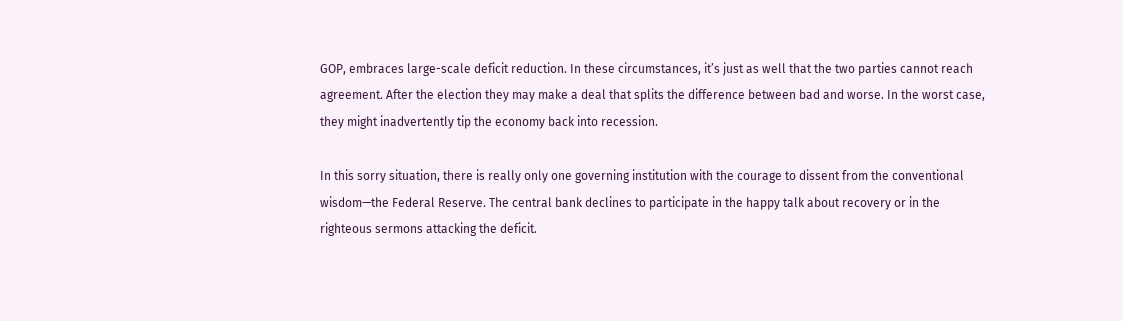GOP, embraces large-scale deficit reduction. In these circumstances, it’s just as well that the two parties cannot reach agreement. After the election they may make a deal that splits the difference between bad and worse. In the worst case, they might inadvertently tip the economy back into recession.

In this sorry situation, there is really only one governing institution with the courage to dissent from the conventional wisdom—the Federal Reserve. The central bank declines to participate in the happy talk about recovery or in the righteous sermons attacking the deficit.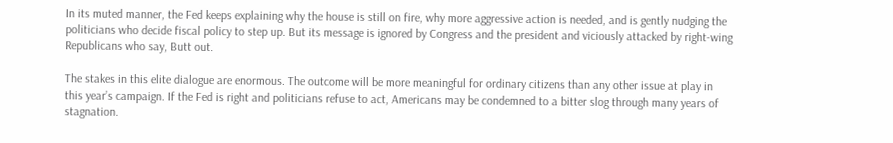In its muted manner, the Fed keeps explaining why the house is still on fire, why more aggressive action is needed, and is gently nudging the politicians who decide fiscal policy to step up. But its message is ignored by Congress and the president and viciously attacked by right-wing Republicans who say, Butt out.

The stakes in this elite dialogue are enormous. The outcome will be more meaningful for ordinary citizens than any other issue at play in this year’s campaign. If the Fed is right and politicians refuse to act, Americans may be condemned to a bitter slog through many years of stagnation.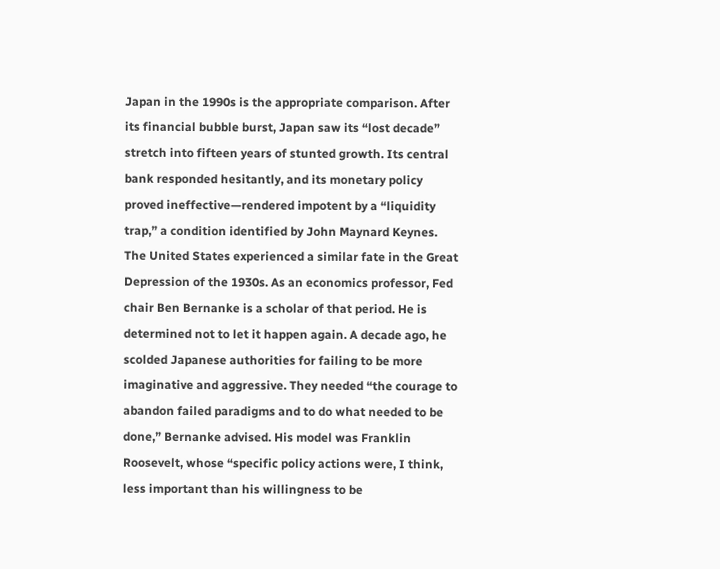Japan in the 1990s is the appropriate comparison. After its financial bubble burst, Japan saw its “lost decade” stretch into fifteen years of stunted growth. Its central bank responded hesitantly, and its monetary policy proved ineffective—rendered impotent by a “liquidity trap,” a condition identified by John Maynard Keynes. The United States experienced a similar fate in the Great Depression of the 1930s. As an economics professor, Fed chair Ben Bernanke is a scholar of that period. He is determined not to let it happen again. A decade ago, he scolded Japanese authorities for failing to be more imaginative and aggressive. They needed “the courage to abandon failed paradigms and to do what needed to be done,” Bernanke advised. His model was Franklin Roosevelt, whose “specific policy actions were, I think, less important than his willingness to be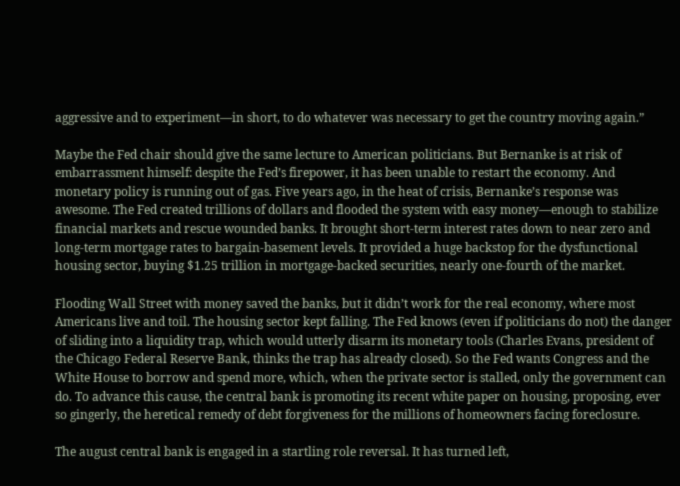aggressive and to experiment—in short, to do whatever was necessary to get the country moving again.”

Maybe the Fed chair should give the same lecture to American politicians. But Bernanke is at risk of embarrassment himself: despite the Fed’s firepower, it has been unable to restart the economy. And monetary policy is running out of gas. Five years ago, in the heat of crisis, Bernanke’s response was awesome. The Fed created trillions of dollars and flooded the system with easy money—enough to stabilize financial markets and rescue wounded banks. It brought short-term interest rates down to near zero and long-term mortgage rates to bargain-basement levels. It provided a huge backstop for the dysfunctional housing sector, buying $1.25 trillion in mortgage-backed securities, nearly one-fourth of the market.

Flooding Wall Street with money saved the banks, but it didn’t work for the real economy, where most Americans live and toil. The housing sector kept falling. The Fed knows (even if politicians do not) the danger of sliding into a liquidity trap, which would utterly disarm its monetary tools (Charles Evans, president of the Chicago Federal Reserve Bank, thinks the trap has already closed). So the Fed wants Congress and the White House to borrow and spend more, which, when the private sector is stalled, only the government can do. To advance this cause, the central bank is promoting its recent white paper on housing, proposing, ever so gingerly, the heretical remedy of debt forgiveness for the millions of homeowners facing foreclosure.

The august central bank is engaged in a startling role reversal. It has turned left,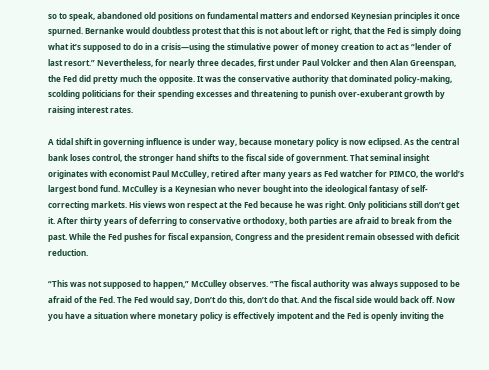so to speak, abandoned old positions on fundamental matters and endorsed Keynesian principles it once spurned. Bernanke would doubtless protest that this is not about left or right, that the Fed is simply doing what it’s supposed to do in a crisis—using the stimulative power of money creation to act as “lender of last resort.” Nevertheless, for nearly three decades, first under Paul Volcker and then Alan Greenspan, the Fed did pretty much the opposite. It was the conservative authority that dominated policy-making, scolding politicians for their spending excesses and threatening to punish over-exuberant growth by raising interest rates.

A tidal shift in governing influence is under way, because monetary policy is now eclipsed. As the central bank loses control, the stronger hand shifts to the fiscal side of government. That seminal insight originates with economist Paul McCulley, retired after many years as Fed watcher for PIMCO, the world’s largest bond fund. McCulley is a Keynesian who never bought into the ideological fantasy of self-correcting markets. His views won respect at the Fed because he was right. Only politicians still don’t get it. After thirty years of deferring to conservative orthodoxy, both parties are afraid to break from the past. While the Fed pushes for fiscal expansion, Congress and the president remain obsessed with deficit reduction.

“This was not supposed to happen,” McCulley observes. “The fiscal authority was always supposed to be afraid of the Fed. The Fed would say, Don’t do this, don’t do that. And the fiscal side would back off. Now you have a situation where monetary policy is effectively impotent and the Fed is openly inviting the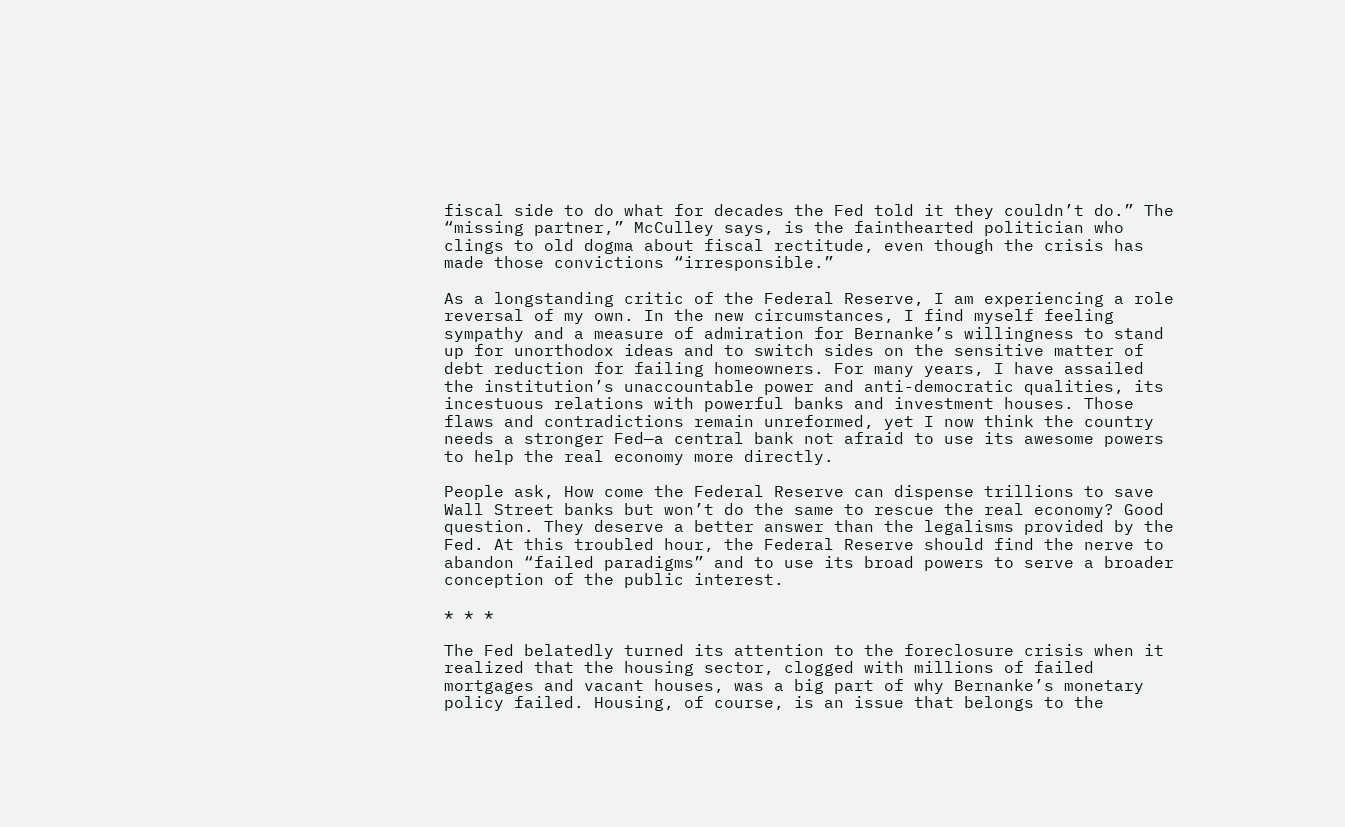fiscal side to do what for decades the Fed told it they couldn’t do.” The “missing partner,” McCulley says, is the fainthearted politician who clings to old dogma about fiscal rectitude, even though the crisis has made those convictions “irresponsible.”

As a longstanding critic of the Federal Reserve, I am experiencing a role reversal of my own. In the new circumstances, I find myself feeling sympathy and a measure of admiration for Bernanke’s willingness to stand up for unorthodox ideas and to switch sides on the sensitive matter of debt reduction for failing homeowners. For many years, I have assailed the institution’s unaccountable power and anti-democratic qualities, its incestuous relations with powerful banks and investment houses. Those flaws and contradictions remain unreformed, yet I now think the country needs a stronger Fed—a central bank not afraid to use its awesome powers to help the real economy more directly.

People ask, How come the Federal Reserve can dispense trillions to save Wall Street banks but won’t do the same to rescue the real economy? Good question. They deserve a better answer than the legalisms provided by the Fed. At this troubled hour, the Federal Reserve should find the nerve to abandon “failed paradigms” and to use its broad powers to serve a broader conception of the public interest.

* * *

The Fed belatedly turned its attention to the foreclosure crisis when it realized that the housing sector, clogged with millions of failed mortgages and vacant houses, was a big part of why Bernanke’s monetary policy failed. Housing, of course, is an issue that belongs to the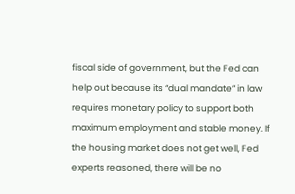fiscal side of government, but the Fed can help out because its “dual mandate” in law requires monetary policy to support both maximum employment and stable money. If the housing market does not get well, Fed experts reasoned, there will be no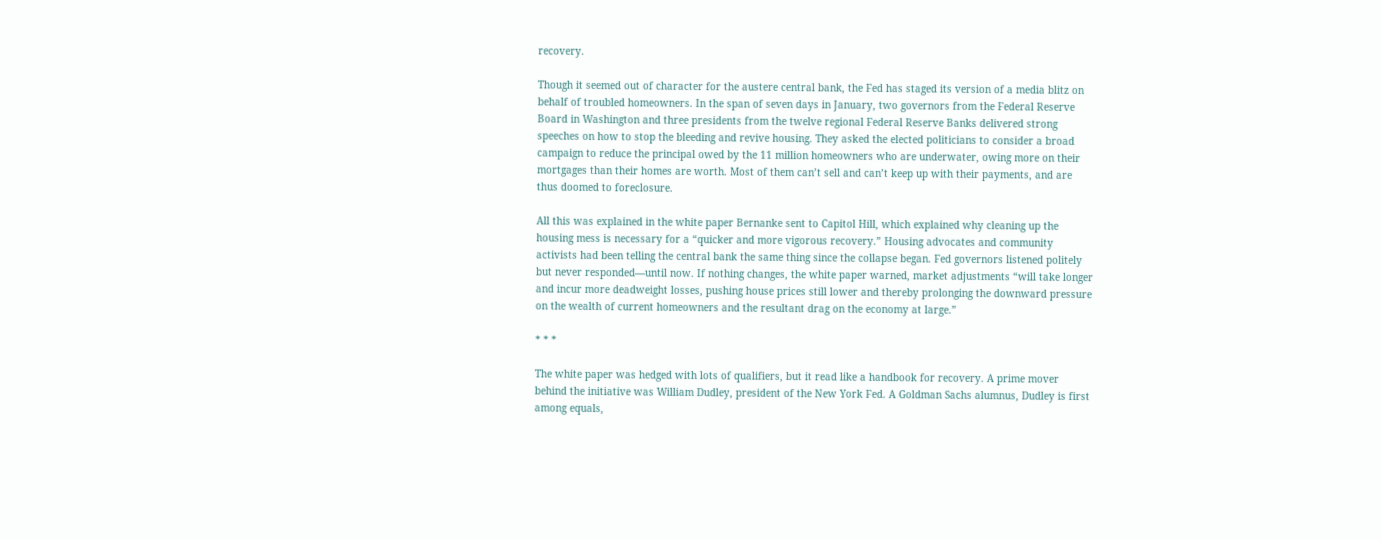recovery.

Though it seemed out of character for the austere central bank, the Fed has staged its version of a media blitz on behalf of troubled homeowners. In the span of seven days in January, two governors from the Federal Reserve Board in Washington and three presidents from the twelve regional Federal Reserve Banks delivered strong speeches on how to stop the bleeding and revive housing. They asked the elected politicians to consider a broad campaign to reduce the principal owed by the 11 million homeowners who are underwater, owing more on their mortgages than their homes are worth. Most of them can’t sell and can’t keep up with their payments, and are thus doomed to foreclosure.

All this was explained in the white paper Bernanke sent to Capitol Hill, which explained why cleaning up the housing mess is necessary for a “quicker and more vigorous recovery.” Housing advocates and community activists had been telling the central bank the same thing since the collapse began. Fed governors listened politely but never responded—until now. If nothing changes, the white paper warned, market adjustments “will take longer and incur more deadweight losses, pushing house prices still lower and thereby prolonging the downward pressure on the wealth of current homeowners and the resultant drag on the economy at large.”

* * *

The white paper was hedged with lots of qualifiers, but it read like a handbook for recovery. A prime mover behind the initiative was William Dudley, president of the New York Fed. A Goldman Sachs alumnus, Dudley is first among equals,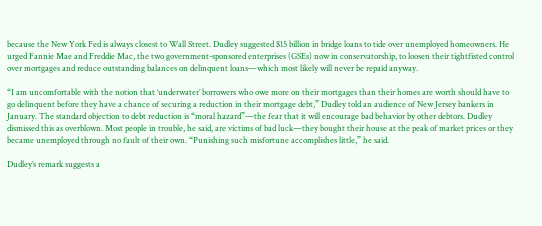because the New York Fed is always closest to Wall Street. Dudley suggested $15 billion in bridge loans to tide over unemployed homeowners. He urged Fannie Mae and Freddie Mac, the two government-sponsored enterprises (GSEs) now in conservatorship, to loosen their tightfisted control over mortgages and reduce outstanding balances on delinquent loans—which most likely will never be repaid anyway.

“I am uncomfortable with the notion that ‘underwater’ borrowers who owe more on their mortgages than their homes are worth should have to go delinquent before they have a chance of securing a reduction in their mortgage debt,” Dudley told an audience of New Jersey bankers in January. The standard objection to debt reduction is “moral hazard”—the fear that it will encourage bad behavior by other debtors. Dudley dismissed this as overblown. Most people in trouble, he said, are victims of bad luck—they bought their house at the peak of market prices or they became unemployed through no fault of their own. “Punishing such misfortune accomplishes little,” he said.

Dudley’s remark suggests a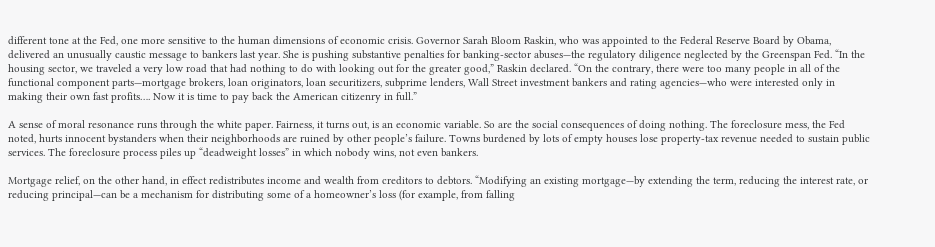different tone at the Fed, one more sensitive to the human dimensions of economic crisis. Governor Sarah Bloom Raskin, who was appointed to the Federal Reserve Board by Obama, delivered an unusually caustic message to bankers last year. She is pushing substantive penalties for banking-sector abuses—the regulatory diligence neglected by the Greenspan Fed. “In the housing sector, we traveled a very low road that had nothing to do with looking out for the greater good,” Raskin declared. “On the contrary, there were too many people in all of the functional component parts—mortgage brokers, loan originators, loan securitizers, subprime lenders, Wall Street investment bankers and rating agencies—who were interested only in making their own fast profits…. Now it is time to pay back the American citizenry in full.”

A sense of moral resonance runs through the white paper. Fairness, it turns out, is an economic variable. So are the social consequences of doing nothing. The foreclosure mess, the Fed noted, hurts innocent bystanders when their neighborhoods are ruined by other people’s failure. Towns burdened by lots of empty houses lose property-tax revenue needed to sustain public services. The foreclosure process piles up “deadweight losses” in which nobody wins, not even bankers.

Mortgage relief, on the other hand, in effect redistributes income and wealth from creditors to debtors. “Modifying an existing mortgage—by extending the term, reducing the interest rate, or reducing principal—can be a mechanism for distributing some of a homeowner’s loss (for example, from falling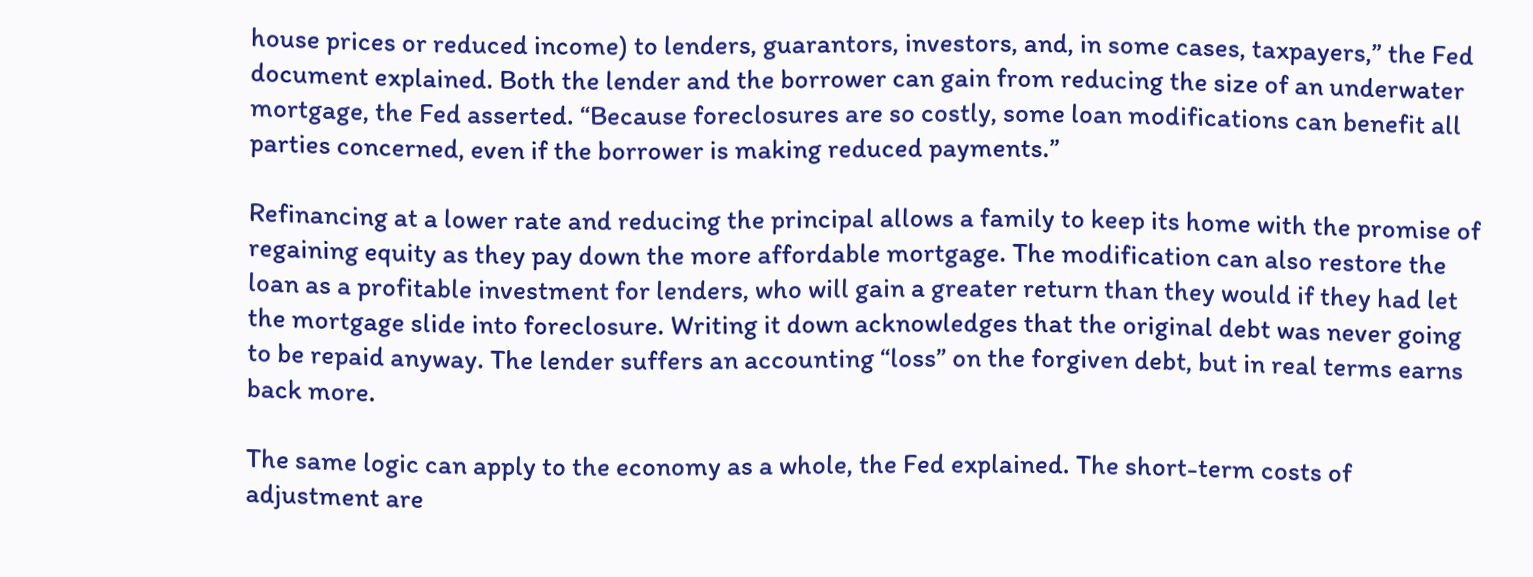house prices or reduced income) to lenders, guarantors, investors, and, in some cases, taxpayers,” the Fed document explained. Both the lender and the borrower can gain from reducing the size of an underwater mortgage, the Fed asserted. “Because foreclosures are so costly, some loan modifications can benefit all parties concerned, even if the borrower is making reduced payments.”

Refinancing at a lower rate and reducing the principal allows a family to keep its home with the promise of regaining equity as they pay down the more affordable mortgage. The modification can also restore the loan as a profitable investment for lenders, who will gain a greater return than they would if they had let the mortgage slide into foreclosure. Writing it down acknowledges that the original debt was never going to be repaid anyway. The lender suffers an accounting “loss” on the forgiven debt, but in real terms earns back more.

The same logic can apply to the economy as a whole, the Fed explained. The short-term costs of adjustment are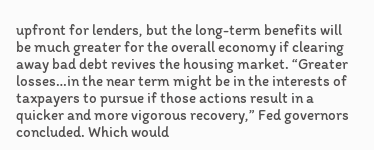upfront for lenders, but the long-term benefits will be much greater for the overall economy if clearing away bad debt revives the housing market. “Greater losses…in the near term might be in the interests of taxpayers to pursue if those actions result in a quicker and more vigorous recovery,” Fed governors concluded. Which would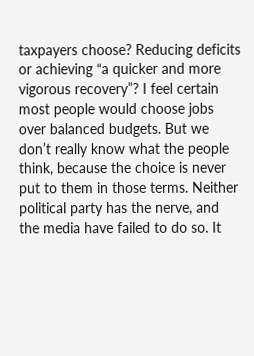taxpayers choose? Reducing deficits or achieving “a quicker and more vigorous recovery”? I feel certain most people would choose jobs over balanced budgets. But we don’t really know what the people think, because the choice is never put to them in those terms. Neither political party has the nerve, and the media have failed to do so. It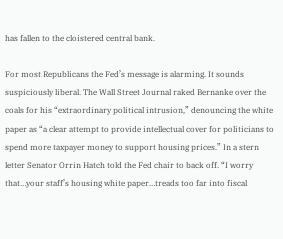has fallen to the cloistered central bank.

For most Republicans the Fed’s message is alarming. It sounds suspiciously liberal. The Wall Street Journal raked Bernanke over the coals for his “extraordinary political intrusion,” denouncing the white paper as “a clear attempt to provide intellectual cover for politicians to spend more taxpayer money to support housing prices.” In a stern letter Senator Orrin Hatch told the Fed chair to back off. “I worry that…your staff’s housing white paper…treads too far into fiscal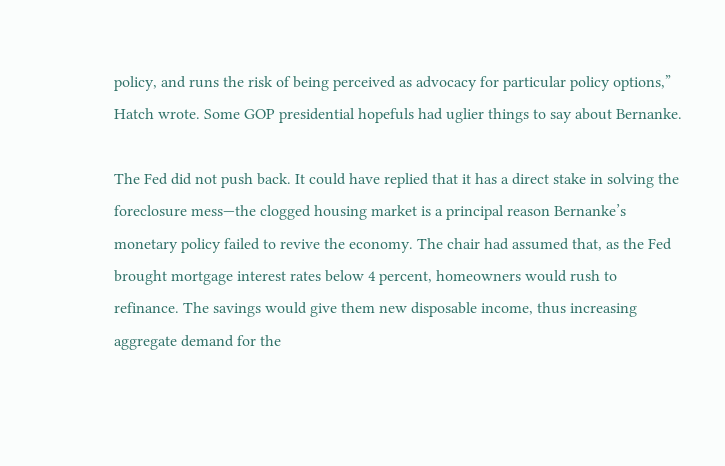policy, and runs the risk of being perceived as advocacy for particular policy options,” Hatch wrote. Some GOP presidential hopefuls had uglier things to say about Bernanke.

The Fed did not push back. It could have replied that it has a direct stake in solving the foreclosure mess—the clogged housing market is a principal reason Bernanke’s monetary policy failed to revive the economy. The chair had assumed that, as the Fed brought mortgage interest rates below 4 percent, homeowners would rush to refinance. The savings would give them new disposable income, thus increasing aggregate demand for the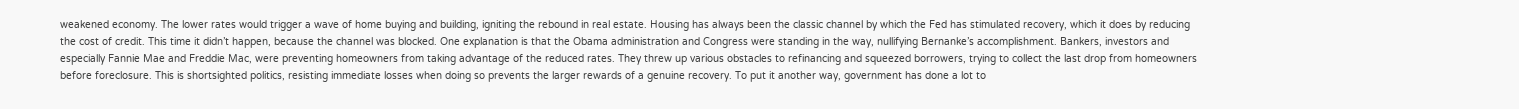weakened economy. The lower rates would trigger a wave of home buying and building, igniting the rebound in real estate. Housing has always been the classic channel by which the Fed has stimulated recovery, which it does by reducing the cost of credit. This time it didn’t happen, because the channel was blocked. One explanation is that the Obama administration and Congress were standing in the way, nullifying Bernanke’s accomplishment. Bankers, investors and especially Fannie Mae and Freddie Mac, were preventing homeowners from taking advantage of the reduced rates. They threw up various obstacles to refinancing and squeezed borrowers, trying to collect the last drop from homeowners before foreclosure. This is shortsighted politics, resisting immediate losses when doing so prevents the larger rewards of a genuine recovery. To put it another way, government has done a lot to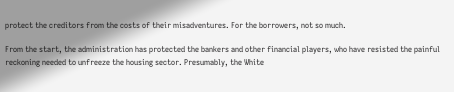protect the creditors from the costs of their misadventures. For the borrowers, not so much.

From the start, the administration has protected the bankers and other financial players, who have resisted the painful reckoning needed to unfreeze the housing sector. Presumably, the White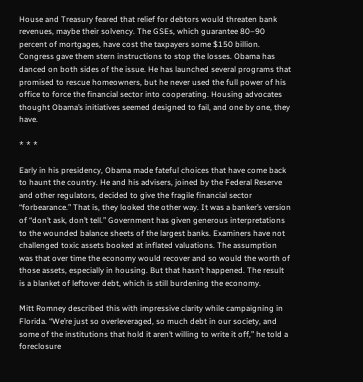House and Treasury feared that relief for debtors would threaten bank revenues, maybe their solvency. The GSEs, which guarantee 80–90 percent of mortgages, have cost the taxpayers some $150 billion. Congress gave them stern instructions to stop the losses. Obama has danced on both sides of the issue. He has launched several programs that promised to rescue homeowners, but he never used the full power of his office to force the financial sector into cooperating. Housing advocates thought Obama’s initiatives seemed designed to fail, and one by one, they have.

* * *

Early in his presidency, Obama made fateful choices that have come back to haunt the country. He and his advisers, joined by the Federal Reserve and other regulators, decided to give the fragile financial sector “forbearance.” That is, they looked the other way. It was a banker’s version of “don’t ask, don’t tell.” Government has given generous interpretations to the wounded balance sheets of the largest banks. Examiners have not challenged toxic assets booked at inflated valuations. The assumption was that over time the economy would recover and so would the worth of those assets, especially in housing. But that hasn’t happened. The result is a blanket of leftover debt, which is still burdening the economy.

Mitt Romney described this with impressive clarity while campaigning in Florida. “We’re just so overleveraged, so much debt in our society, and some of the institutions that hold it aren’t willing to write it off,” he told a foreclosure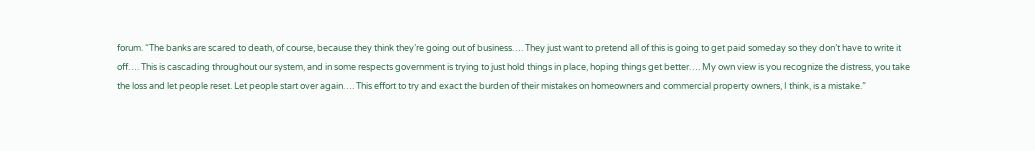forum. “The banks are scared to death, of course, because they think they’re going out of business…. They just want to pretend all of this is going to get paid someday so they don’t have to write it off…. This is cascading throughout our system, and in some respects government is trying to just hold things in place, hoping things get better…. My own view is you recognize the distress, you take the loss and let people reset. Let people start over again…. This effort to try and exact the burden of their mistakes on homeowners and commercial property owners, I think, is a mistake.”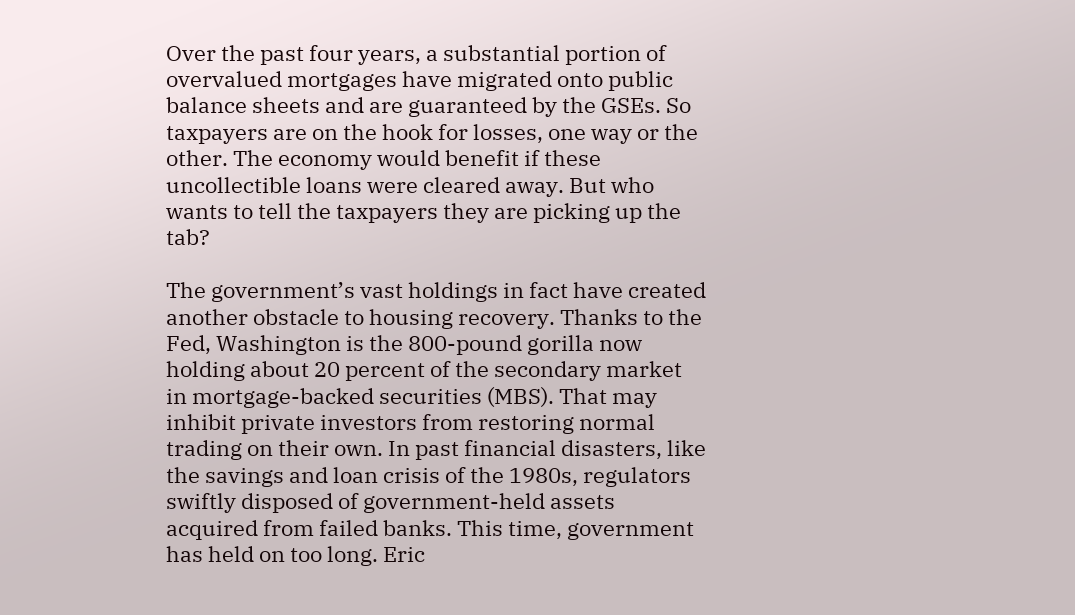Over the past four years, a substantial portion of overvalued mortgages have migrated onto public balance sheets and are guaranteed by the GSEs. So taxpayers are on the hook for losses, one way or the other. The economy would benefit if these uncollectible loans were cleared away. But who wants to tell the taxpayers they are picking up the tab?

The government’s vast holdings in fact have created another obstacle to housing recovery. Thanks to the Fed, Washington is the 800-pound gorilla now holding about 20 percent of the secondary market in mortgage-backed securities (MBS). That may inhibit private investors from restoring normal trading on their own. In past financial disasters, like the savings and loan crisis of the 1980s, regulators swiftly disposed of government-held assets acquired from failed banks. This time, government has held on too long. Eric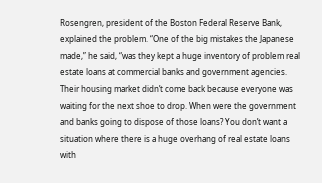Rosengren, president of the Boston Federal Reserve Bank, explained the problem. “One of the big mistakes the Japanese made,” he said, “was they kept a huge inventory of problem real estate loans at commercial banks and government agencies. Their housing market didn’t come back because everyone was waiting for the next shoe to drop. When were the government and banks going to dispose of those loans? You don’t want a situation where there is a huge overhang of real estate loans with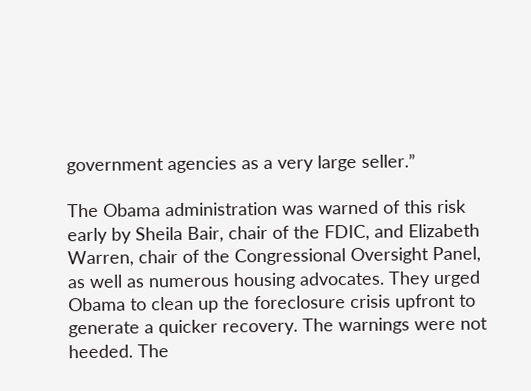government agencies as a very large seller.”

The Obama administration was warned of this risk early by Sheila Bair, chair of the FDIC, and Elizabeth Warren, chair of the Congressional Oversight Panel, as well as numerous housing advocates. They urged Obama to clean up the foreclosure crisis upfront to generate a quicker recovery. The warnings were not heeded. The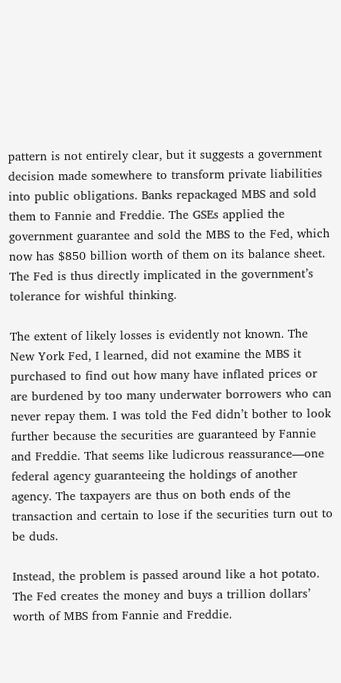pattern is not entirely clear, but it suggests a government decision made somewhere to transform private liabilities into public obligations. Banks repackaged MBS and sold them to Fannie and Freddie. The GSEs applied the government guarantee and sold the MBS to the Fed, which now has $850 billion worth of them on its balance sheet. The Fed is thus directly implicated in the government’s tolerance for wishful thinking.

The extent of likely losses is evidently not known. The New York Fed, I learned, did not examine the MBS it purchased to find out how many have inflated prices or are burdened by too many underwater borrowers who can never repay them. I was told the Fed didn’t bother to look further because the securities are guaranteed by Fannie and Freddie. That seems like ludicrous reassurance—one federal agency guaranteeing the holdings of another agency. The taxpayers are thus on both ends of the transaction and certain to lose if the securities turn out to be duds.

Instead, the problem is passed around like a hot potato. The Fed creates the money and buys a trillion dollars’ worth of MBS from Fannie and Freddie.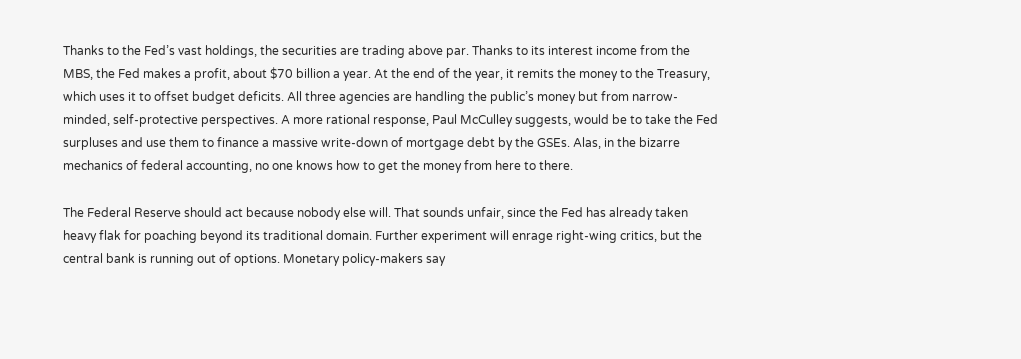Thanks to the Fed’s vast holdings, the securities are trading above par. Thanks to its interest income from the MBS, the Fed makes a profit, about $70 billion a year. At the end of the year, it remits the money to the Treasury, which uses it to offset budget deficits. All three agencies are handling the public’s money but from narrow-minded, self-protective perspectives. A more rational response, Paul McCulley suggests, would be to take the Fed surpluses and use them to finance a massive write-down of mortgage debt by the GSEs. Alas, in the bizarre mechanics of federal accounting, no one knows how to get the money from here to there.

The Federal Reserve should act because nobody else will. That sounds unfair, since the Fed has already taken heavy flak for poaching beyond its traditional domain. Further experiment will enrage right-wing critics, but the central bank is running out of options. Monetary policy-makers say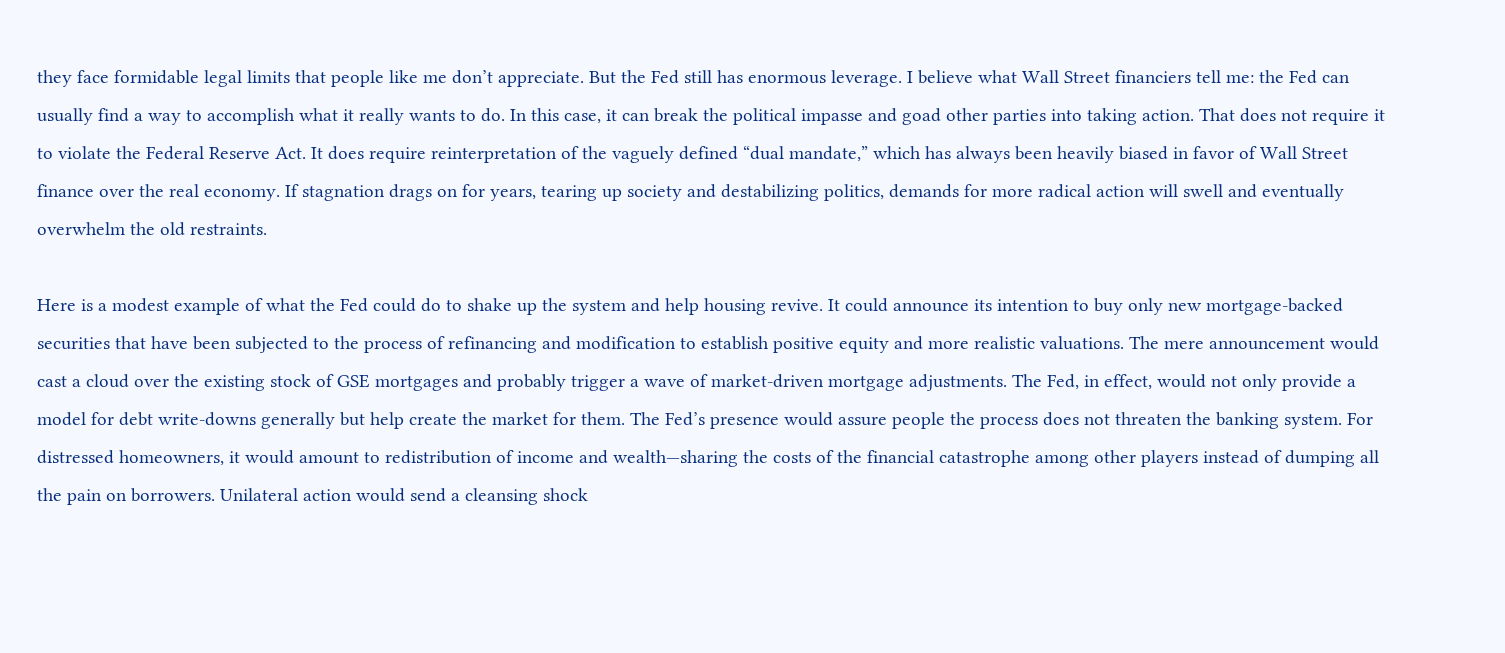they face formidable legal limits that people like me don’t appreciate. But the Fed still has enormous leverage. I believe what Wall Street financiers tell me: the Fed can usually find a way to accomplish what it really wants to do. In this case, it can break the political impasse and goad other parties into taking action. That does not require it to violate the Federal Reserve Act. It does require reinterpretation of the vaguely defined “dual mandate,” which has always been heavily biased in favor of Wall Street finance over the real economy. If stagnation drags on for years, tearing up society and destabilizing politics, demands for more radical action will swell and eventually overwhelm the old restraints.

Here is a modest example of what the Fed could do to shake up the system and help housing revive. It could announce its intention to buy only new mortgage-backed securities that have been subjected to the process of refinancing and modification to establish positive equity and more realistic valuations. The mere announcement would cast a cloud over the existing stock of GSE mortgages and probably trigger a wave of market-driven mortgage adjustments. The Fed, in effect, would not only provide a model for debt write-downs generally but help create the market for them. The Fed’s presence would assure people the process does not threaten the banking system. For distressed homeowners, it would amount to redistribution of income and wealth—sharing the costs of the financial catastrophe among other players instead of dumping all the pain on borrowers. Unilateral action would send a cleansing shock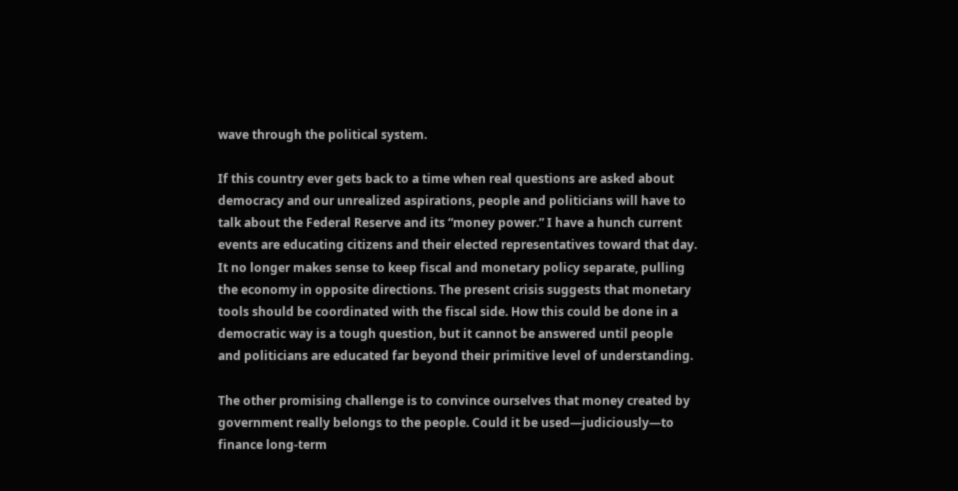wave through the political system.

If this country ever gets back to a time when real questions are asked about democracy and our unrealized aspirations, people and politicians will have to talk about the Federal Reserve and its “money power.” I have a hunch current events are educating citizens and their elected representatives toward that day. It no longer makes sense to keep fiscal and monetary policy separate, pulling the economy in opposite directions. The present crisis suggests that monetary tools should be coordinated with the fiscal side. How this could be done in a democratic way is a tough question, but it cannot be answered until people and politicians are educated far beyond their primitive level of understanding.

The other promising challenge is to convince ourselves that money created by government really belongs to the people. Could it be used—judiciously—to finance long-term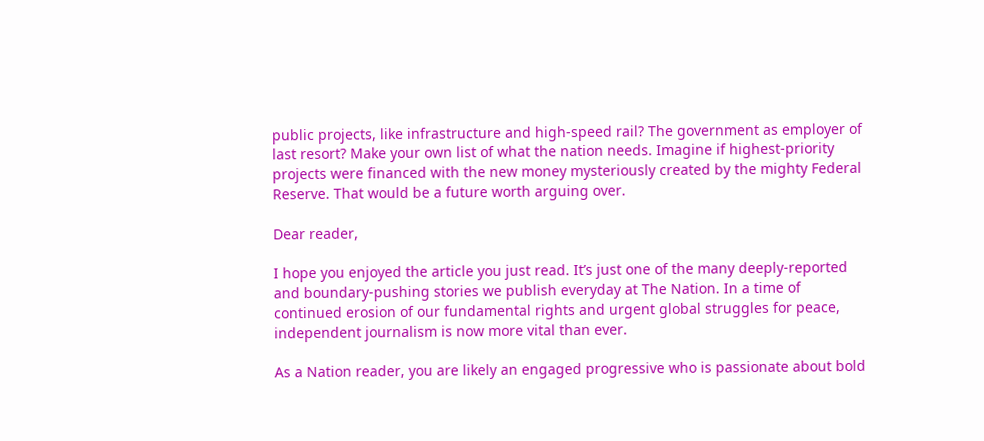public projects, like infrastructure and high-speed rail? The government as employer of last resort? Make your own list of what the nation needs. Imagine if highest-priority projects were financed with the new money mysteriously created by the mighty Federal Reserve. That would be a future worth arguing over.

Dear reader,

I hope you enjoyed the article you just read. It’s just one of the many deeply-reported and boundary-pushing stories we publish everyday at The Nation. In a time of continued erosion of our fundamental rights and urgent global struggles for peace, independent journalism is now more vital than ever.

As a Nation reader, you are likely an engaged progressive who is passionate about bold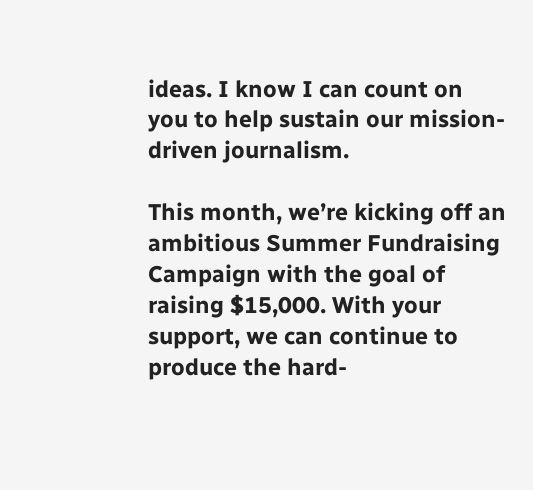ideas. I know I can count on you to help sustain our mission-driven journalism.

This month, we’re kicking off an ambitious Summer Fundraising Campaign with the goal of raising $15,000. With your support, we can continue to produce the hard-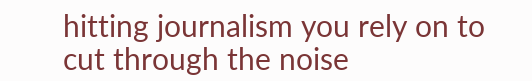hitting journalism you rely on to cut through the noise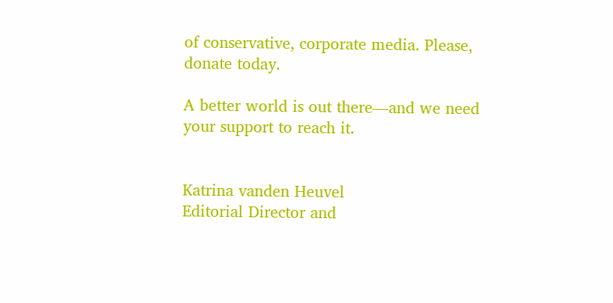of conservative, corporate media. Please, donate today.

A better world is out there—and we need your support to reach it.


Katrina vanden Heuvel
Editorial Director and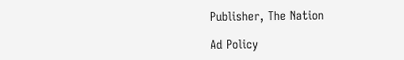Publisher, The Nation

Ad Policy